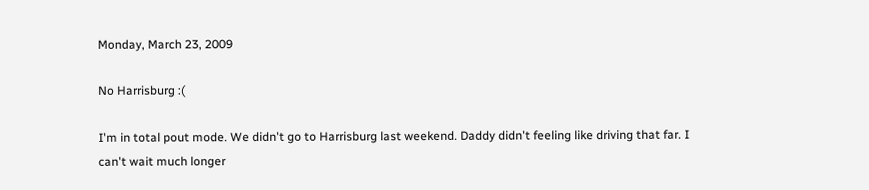Monday, March 23, 2009

No Harrisburg :(

I'm in total pout mode. We didn't go to Harrisburg last weekend. Daddy didn't feeling like driving that far. I can't wait much longer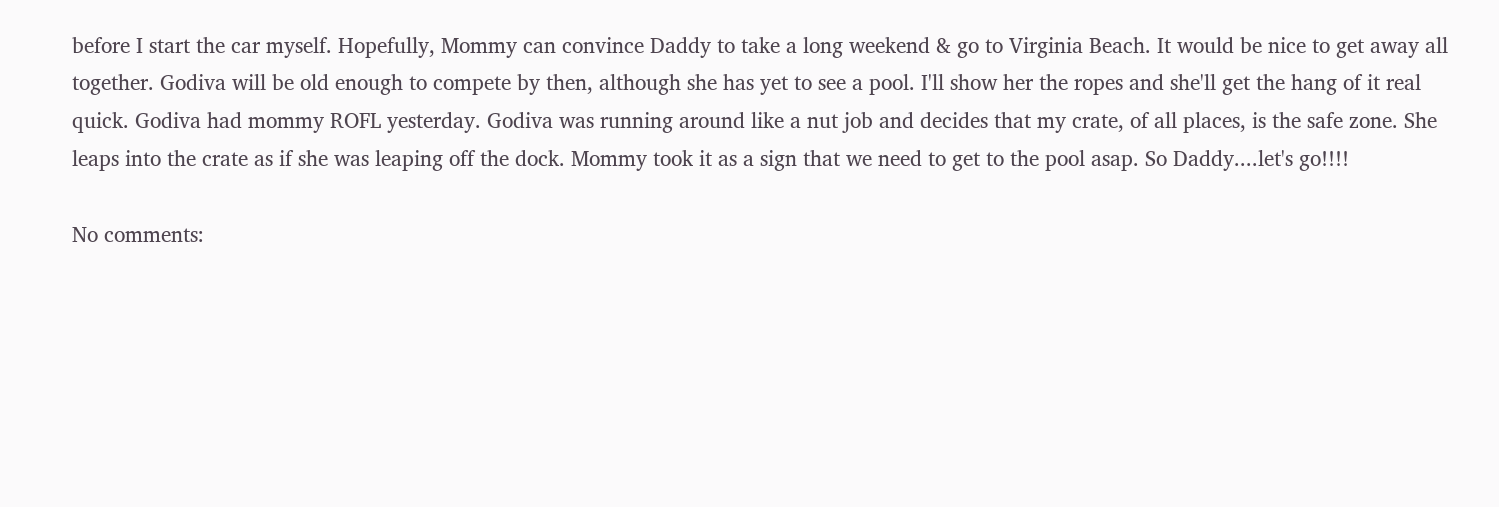before I start the car myself. Hopefully, Mommy can convince Daddy to take a long weekend & go to Virginia Beach. It would be nice to get away all together. Godiva will be old enough to compete by then, although she has yet to see a pool. I'll show her the ropes and she'll get the hang of it real quick. Godiva had mommy ROFL yesterday. Godiva was running around like a nut job and decides that my crate, of all places, is the safe zone. She leaps into the crate as if she was leaping off the dock. Mommy took it as a sign that we need to get to the pool asap. So Daddy....let's go!!!!

No comments: